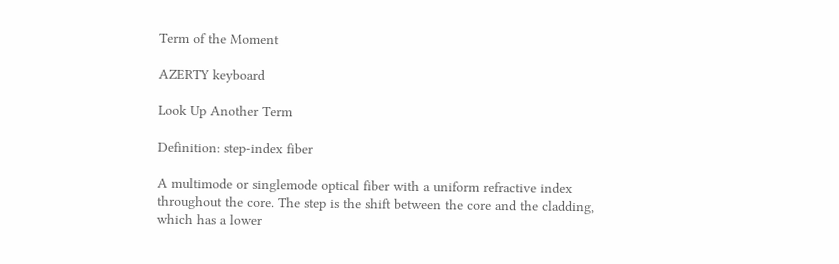Term of the Moment

AZERTY keyboard

Look Up Another Term

Definition: step-index fiber

A multimode or singlemode optical fiber with a uniform refractive index throughout the core. The step is the shift between the core and the cladding, which has a lower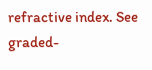refractive index. See graded-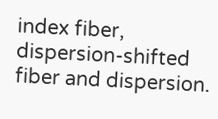index fiber, dispersion-shifted fiber and dispersion.